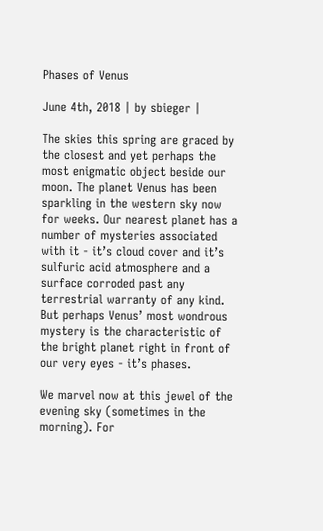Phases of Venus

June 4th, 2018 | by sbieger |

The skies this spring are graced by the closest and yet perhaps the most enigmatic object beside our moon. The planet Venus has been sparkling in the western sky now for weeks. Our nearest planet has a number of mysteries associated with it - it’s cloud cover and it’s sulfuric acid atmosphere and a surface corroded past any terrestrial warranty of any kind. But perhaps Venus’ most wondrous mystery is the characteristic of the bright planet right in front of our very eyes - it’s phases.

We marvel now at this jewel of the evening sky (sometimes in the morning). For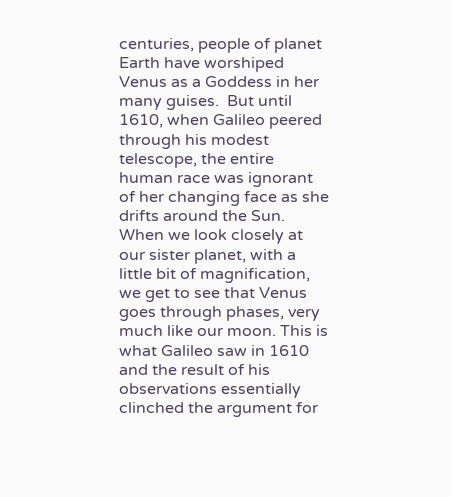centuries, people of planet Earth have worshiped Venus as a Goddess in her many guises.  But until 1610, when Galileo peered through his modest telescope, the entire human race was ignorant of her changing face as she drifts around the Sun. When we look closely at our sister planet, with a little bit of magnification, we get to see that Venus goes through phases, very much like our moon. This is what Galileo saw in 1610 and the result of his observations essentially clinched the argument for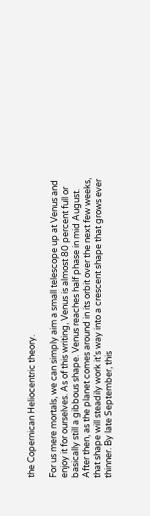the Copernican Heliocentric theory.

For us mere mortals, we can simply aim a small telescope up at Venus and enjoy it for ourselves. As of this writing, Venus is almost 80 percent full or basically still a gibbous shape. Venus reaches half phase in mid August. After then, as the planet comes around in its orbit over the next few weeks, that shape will steadily work it’s way into a crescent shape that grows ever thinner. By late September, this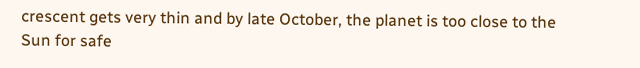crescent gets very thin and by late October, the planet is too close to the Sun for safe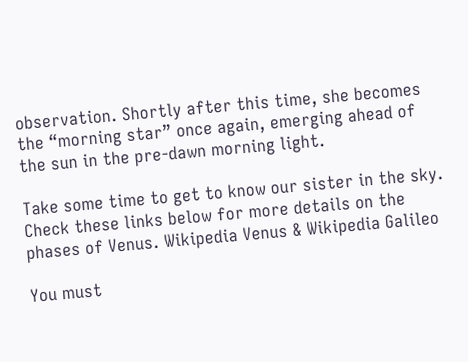observation. Shortly after this time, she becomes the “morning star” once again, emerging ahead of the sun in the pre-dawn morning light.

Take some time to get to know our sister in the sky. Check these links below for more details on the phases of Venus. Wikipedia Venus & Wikipedia Galileo

You must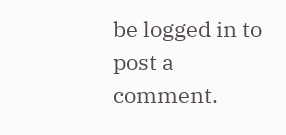be logged in to post a comment.